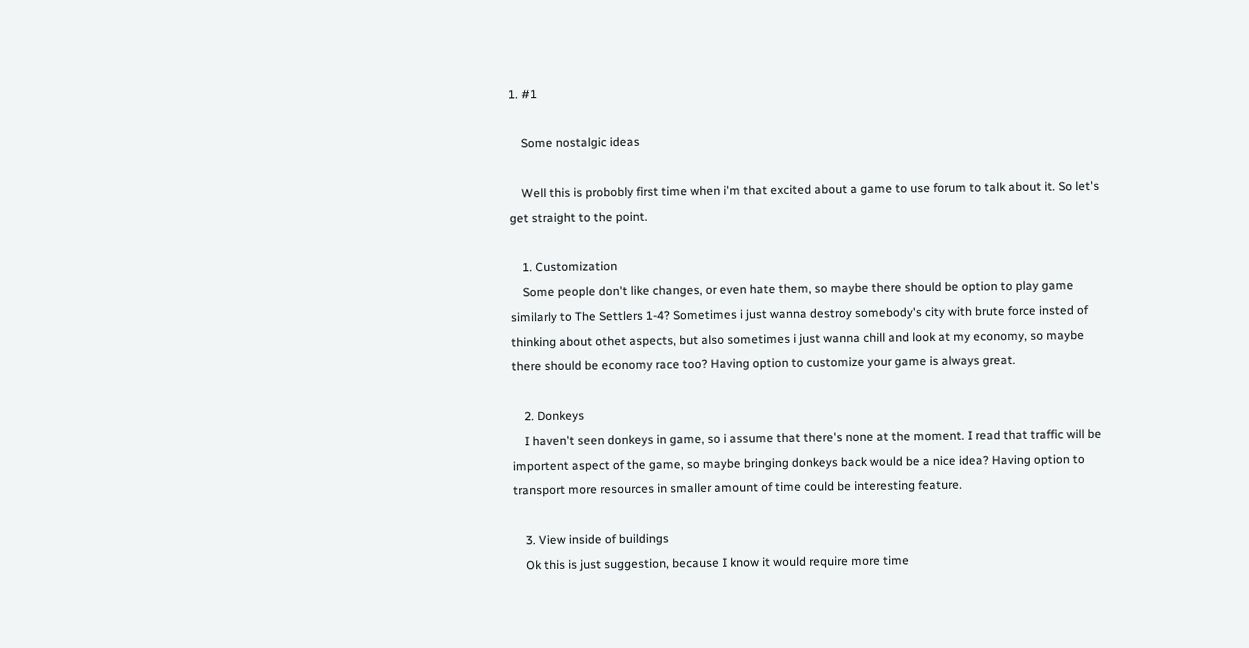1. #1

    Some nostalgic ideas

    Well this is probobly first time when i'm that excited about a game to use forum to talk about it. So let's get straight to the point.

    1. Customization
    Some people don't like changes, or even hate them, so maybe there should be option to play game similarly to The Settlers 1-4? Sometimes i just wanna destroy somebody's city with brute force insted of thinking about othet aspects, but also sometimes i just wanna chill and look at my economy, so maybe there should be economy race too? Having option to customize your game is always great.

    2. Donkeys
    I haven't seen donkeys in game, so i assume that there's none at the moment. I read that traffic will be importent aspect of the game, so maybe bringing donkeys back would be a nice idea? Having option to transport more resources in smaller amount of time could be interesting feature.

    3. View inside of buildings
    Ok this is just suggestion, because I know it would require more time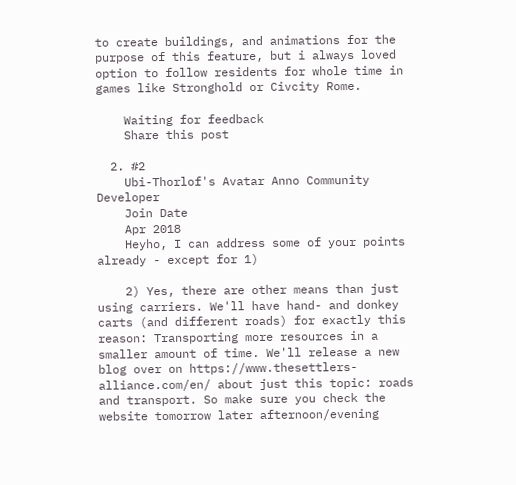to create buildings, and animations for the purpose of this feature, but i always loved option to follow residents for whole time in games like Stronghold or Civcity Rome.

    Waiting for feedback
    Share this post

  2. #2
    Ubi-Thorlof's Avatar Anno Community Developer
    Join Date
    Apr 2018
    Heyho, I can address some of your points already - except for 1)

    2) Yes, there are other means than just using carriers. We'll have hand- and donkey carts (and different roads) for exactly this reason: Transporting more resources in a smaller amount of time. We'll release a new blog over on https://www.thesettlers-alliance.com/en/ about just this topic: roads and transport. So make sure you check the website tomorrow later afternoon/evening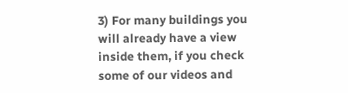3) For many buildings you will already have a view inside them, if you check some of our videos and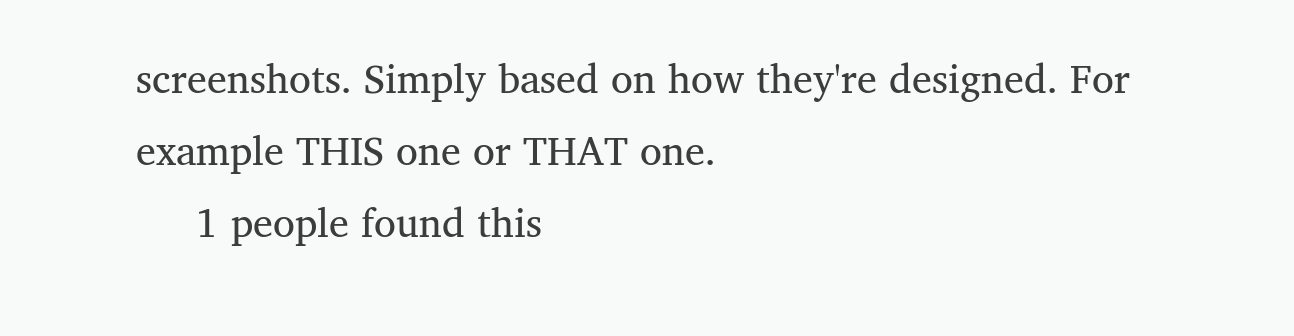screenshots. Simply based on how they're designed. For example THIS one or THAT one.
     1 people found this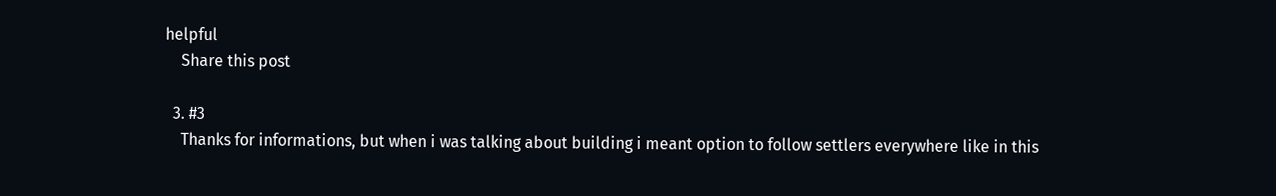helpful
    Share this post

  3. #3
    Thanks for informations, but when i was talking about building i meant option to follow settlers everywhere like in this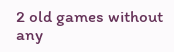2 old games without any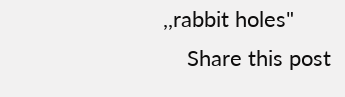,,rabbit holes"
    Share this post